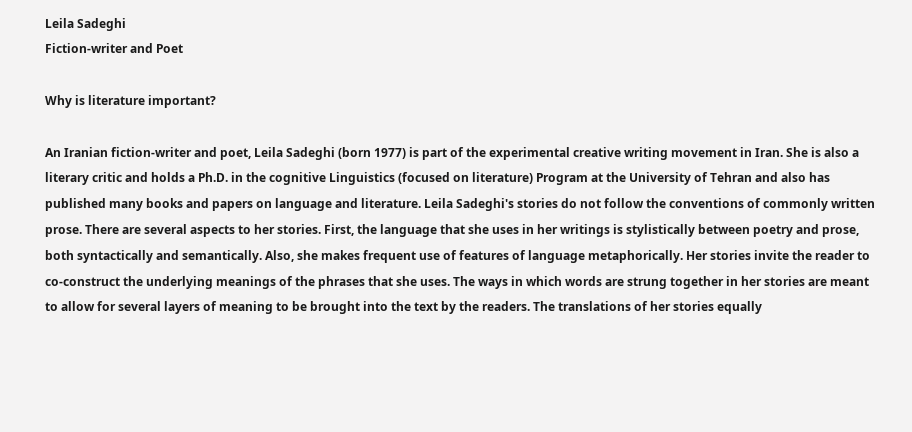Leila Sadeghi
Fiction-writer and Poet

Why is literature important?

An Iranian fiction-writer and poet, Leila Sadeghi (born 1977) is part of the experimental creative writing movement in Iran. She is also a literary critic and holds a Ph.D. in the cognitive Linguistics (focused on literature) Program at the University of Tehran and also has published many books and papers on language and literature. Leila Sadeghi's stories do not follow the conventions of commonly written prose. There are several aspects to her stories. First, the language that she uses in her writings is stylistically between poetry and prose, both syntactically and semantically. Also, she makes frequent use of features of language metaphorically. Her stories invite the reader to co-construct the underlying meanings of the phrases that she uses. The ways in which words are strung together in her stories are meant to allow for several layers of meaning to be brought into the text by the readers. The translations of her stories equally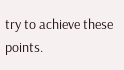try to achieve these points.